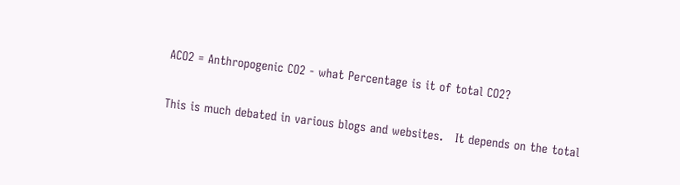ACO2 = Anthropogenic CO2 - what Percentage is it of total CO2?

This is much debated in various blogs and websites.   It depends on the total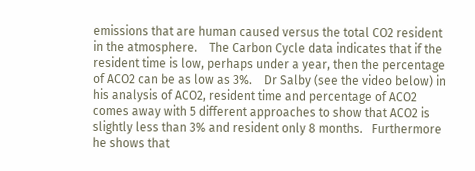emissions that are human caused versus the total CO2 resident in the atmosphere.    The Carbon Cycle data indicates that if the resident time is low, perhaps under a year, then the percentage of ACO2 can be as low as 3%.    Dr Salby (see the video below) in his analysis of ACO2, resident time and percentage of ACO2 comes away with 5 different approaches to show that ACO2 is slightly less than 3% and resident only 8 months.   Furthermore he shows that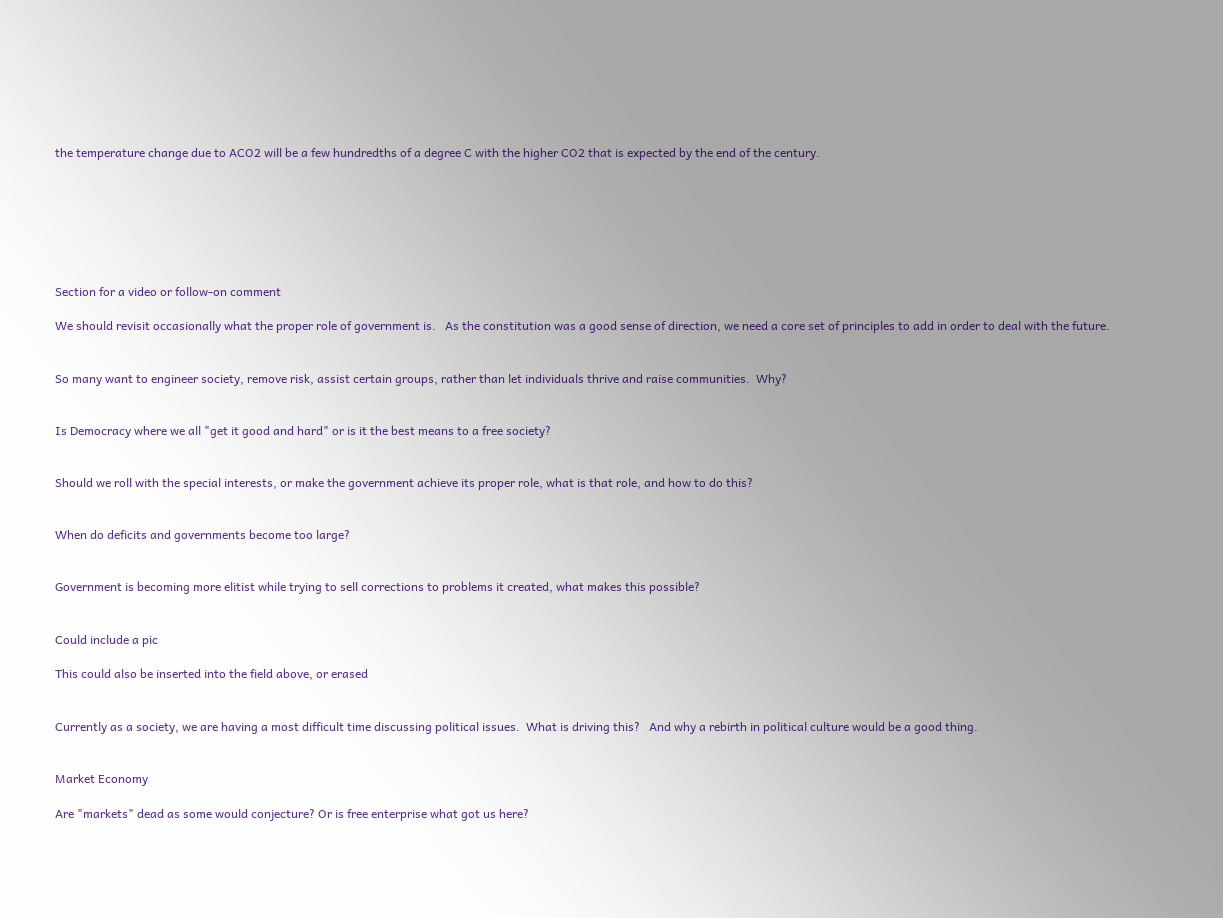the temperature change due to ACO2 will be a few hundredths of a degree C with the higher CO2 that is expected by the end of the century.







Section for a video or follow-on comment

We should revisit occasionally what the proper role of government is.   As the constitution was a good sense of direction, we need a core set of principles to add in order to deal with the future.


So many want to engineer society, remove risk, assist certain groups, rather than let individuals thrive and raise communities.  Why?


Is Democracy where we all "get it good and hard" or is it the best means to a free society?


Should we roll with the special interests, or make the government achieve its proper role, what is that role, and how to do this?


When do deficits and governments become too large?


Government is becoming more elitist while trying to sell corrections to problems it created, what makes this possible?


Could include a pic

This could also be inserted into the field above, or erased


Currently as a society, we are having a most difficult time discussing political issues.  What is driving this?   And why a rebirth in political culture would be a good thing.


Market Economy

Are "markets" dead as some would conjecture? Or is free enterprise what got us here?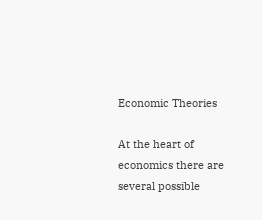Economic Theories

At the heart of economics there are several possible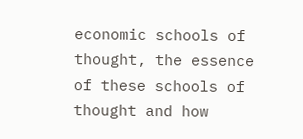economic schools of thought, the essence of these schools of thought and how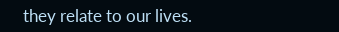they relate to our lives.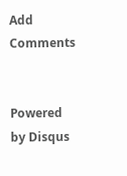Add Comments


Powered by Disqus